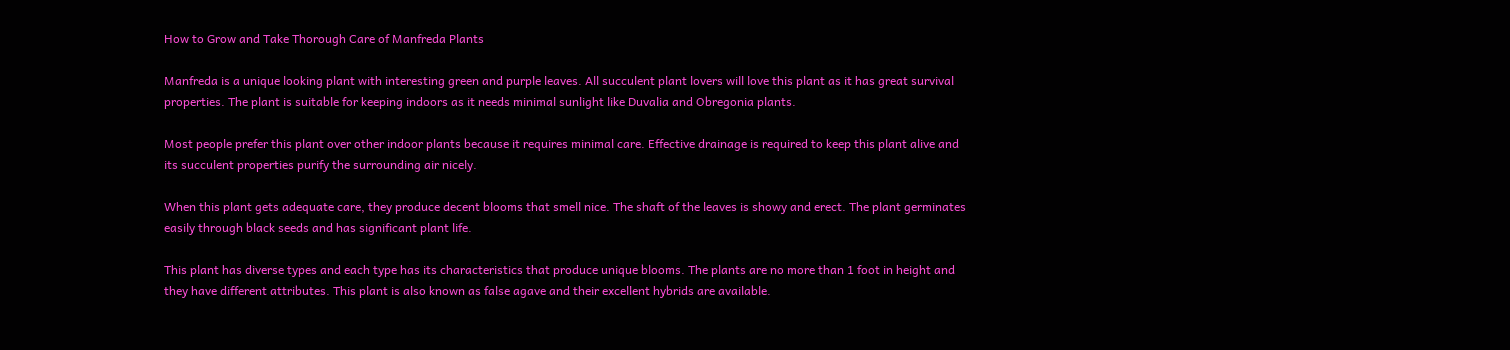How to Grow and Take Thorough Care of Manfreda Plants

Manfreda is a unique looking plant with interesting green and purple leaves. All succulent plant lovers will love this plant as it has great survival properties. The plant is suitable for keeping indoors as it needs minimal sunlight like Duvalia and Obregonia plants.

Most people prefer this plant over other indoor plants because it requires minimal care. Effective drainage is required to keep this plant alive and its succulent properties purify the surrounding air nicely.

When this plant gets adequate care, they produce decent blooms that smell nice. The shaft of the leaves is showy and erect. The plant germinates easily through black seeds and has significant plant life.

This plant has diverse types and each type has its characteristics that produce unique blooms. The plants are no more than 1 foot in height and they have different attributes. This plant is also known as false agave and their excellent hybrids are available.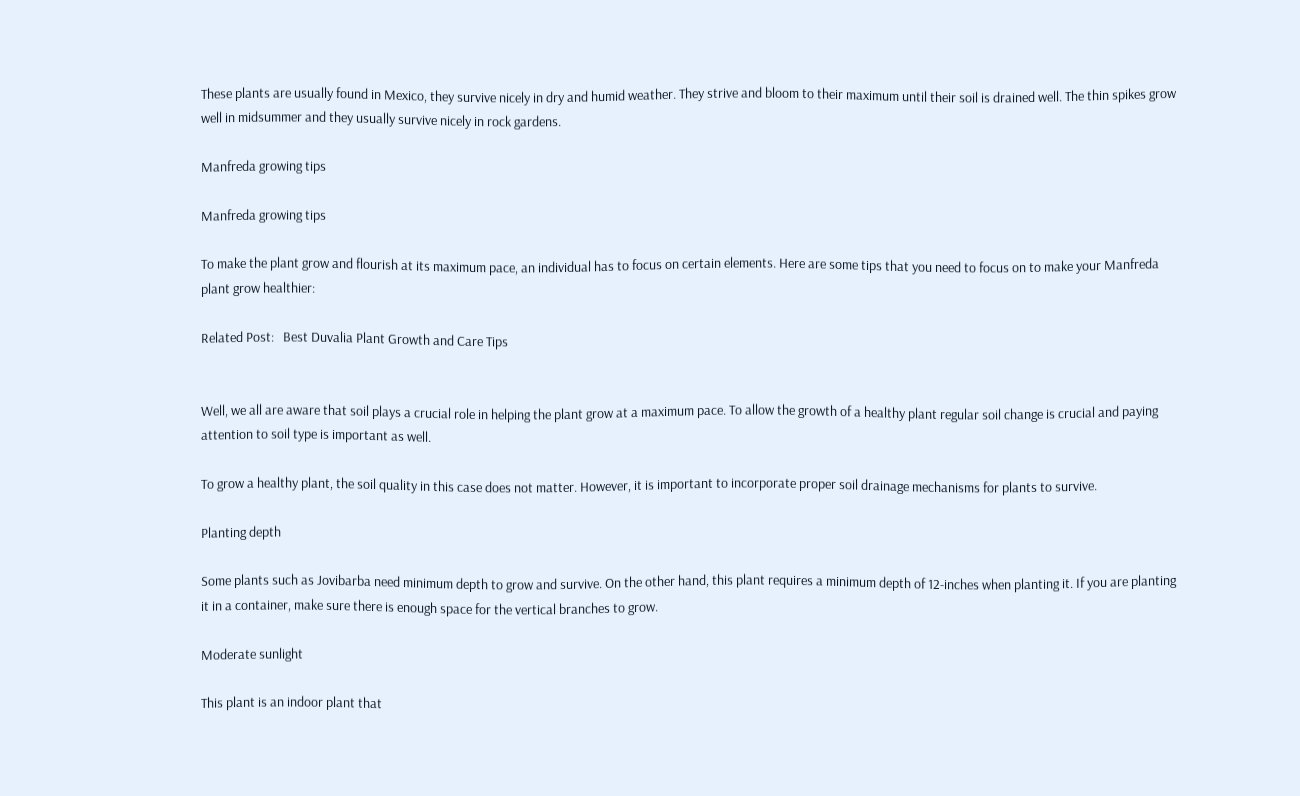These plants are usually found in Mexico, they survive nicely in dry and humid weather. They strive and bloom to their maximum until their soil is drained well. The thin spikes grow well in midsummer and they usually survive nicely in rock gardens.

Manfreda growing tips

Manfreda growing tips

To make the plant grow and flourish at its maximum pace, an individual has to focus on certain elements. Here are some tips that you need to focus on to make your Manfreda plant grow healthier:

Related Post:   Best Duvalia Plant Growth and Care Tips


Well, we all are aware that soil plays a crucial role in helping the plant grow at a maximum pace. To allow the growth of a healthy plant regular soil change is crucial and paying attention to soil type is important as well.

To grow a healthy plant, the soil quality in this case does not matter. However, it is important to incorporate proper soil drainage mechanisms for plants to survive.

Planting depth

Some plants such as Jovibarba need minimum depth to grow and survive. On the other hand, this plant requires a minimum depth of 12-inches when planting it. If you are planting it in a container, make sure there is enough space for the vertical branches to grow.

Moderate sunlight

This plant is an indoor plant that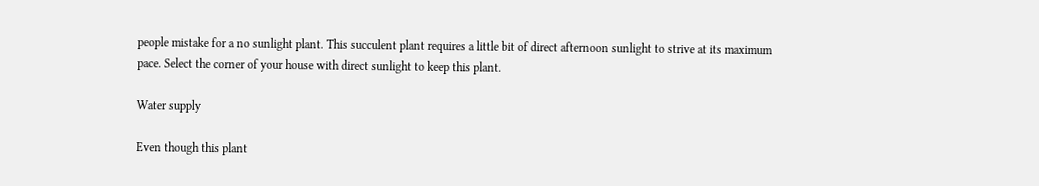people mistake for a no sunlight plant. This succulent plant requires a little bit of direct afternoon sunlight to strive at its maximum pace. Select the corner of your house with direct sunlight to keep this plant.

Water supply

Even though this plant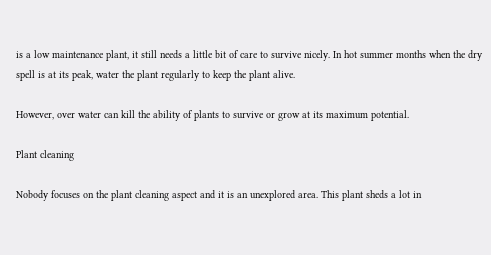is a low maintenance plant, it still needs a little bit of care to survive nicely. In hot summer months when the dry spell is at its peak, water the plant regularly to keep the plant alive.

However, over water can kill the ability of plants to survive or grow at its maximum potential.

Plant cleaning

Nobody focuses on the plant cleaning aspect and it is an unexplored area. This plant sheds a lot in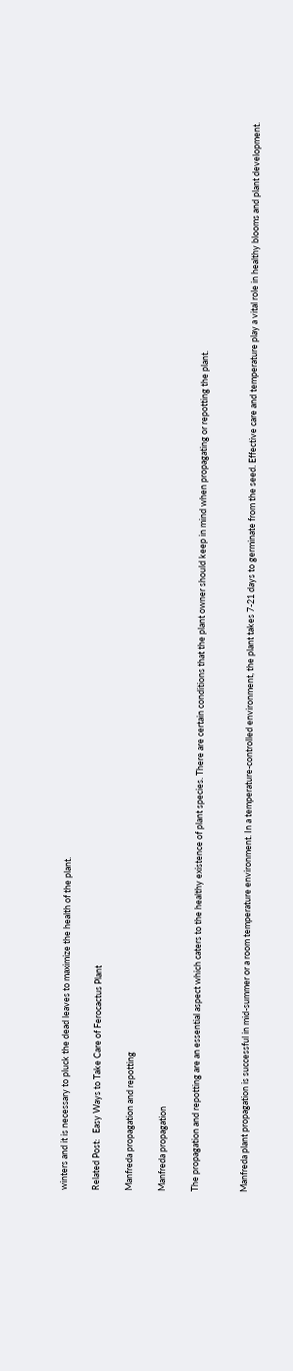winters and it is necessary to pluck the dead leaves to maximize the health of the plant.

Related Post:   Easy Ways to Take Care of Ferocactus Plant

Manfreda propagation and repotting

Manfreda propagation

The propagation and repotting are an essential aspect which caters to the healthy existence of plant species. There are certain conditions that the plant owner should keep in mind when propagating or repotting the plant.


Manfreda plant propagation is successful in mid-summer or a room temperature environment. In a temperature-controlled environment, the plant takes 7-21 days to germinate from the seed. Effective care and temperature play a vital role in healthy blooms and plant development.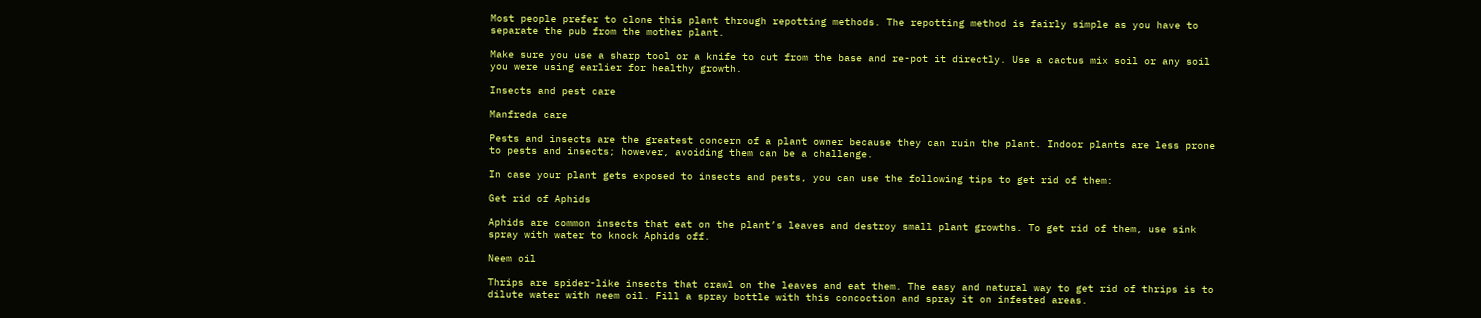Most people prefer to clone this plant through repotting methods. The repotting method is fairly simple as you have to separate the pub from the mother plant.

Make sure you use a sharp tool or a knife to cut from the base and re-pot it directly. Use a cactus mix soil or any soil you were using earlier for healthy growth.

Insects and pest care

Manfreda care

Pests and insects are the greatest concern of a plant owner because they can ruin the plant. Indoor plants are less prone to pests and insects; however, avoiding them can be a challenge.

In case your plant gets exposed to insects and pests, you can use the following tips to get rid of them:

Get rid of Aphids

Aphids are common insects that eat on the plant’s leaves and destroy small plant growths. To get rid of them, use sink spray with water to knock Aphids off.

Neem oil

Thrips are spider-like insects that crawl on the leaves and eat them. The easy and natural way to get rid of thrips is to dilute water with neem oil. Fill a spray bottle with this concoction and spray it on infested areas.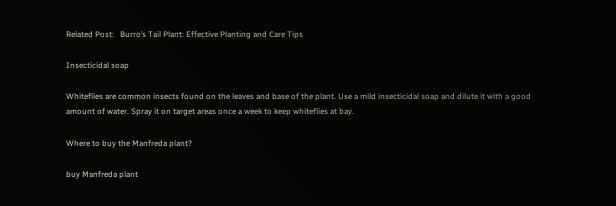Related Post:   Burro’s Tail Plant: Effective Planting and Care Tips

Insecticidal soap

Whiteflies are common insects found on the leaves and base of the plant. Use a mild insecticidal soap and dilute it with a good amount of water. Spray it on target areas once a week to keep whiteflies at bay.

Where to buy the Manfreda plant?

buy Manfreda plant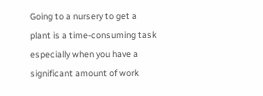Going to a nursery to get a plant is a time-consuming task especially when you have a significant amount of work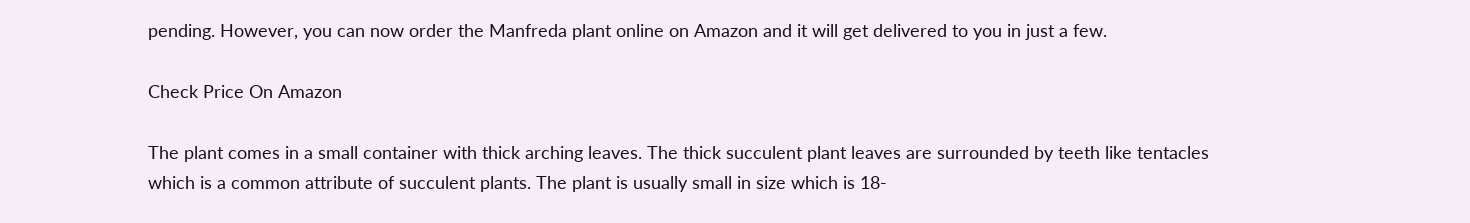pending. However, you can now order the Manfreda plant online on Amazon and it will get delivered to you in just a few.

Check Price On Amazon

The plant comes in a small container with thick arching leaves. The thick succulent plant leaves are surrounded by teeth like tentacles which is a common attribute of succulent plants. The plant is usually small in size which is 18-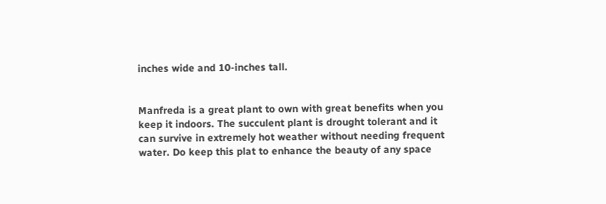inches wide and 10-inches tall.


Manfreda is a great plant to own with great benefits when you keep it indoors. The succulent plant is drought tolerant and it can survive in extremely hot weather without needing frequent water. Do keep this plat to enhance the beauty of any space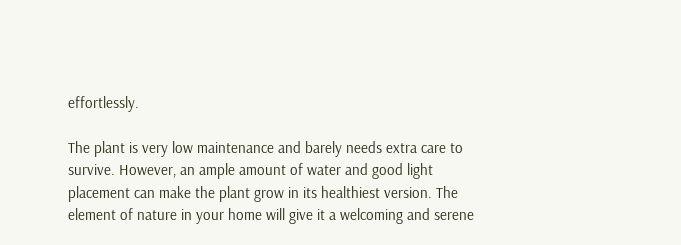effortlessly.

The plant is very low maintenance and barely needs extra care to survive. However, an ample amount of water and good light placement can make the plant grow in its healthiest version. The element of nature in your home will give it a welcoming and serene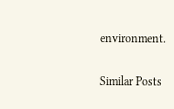environment.

Similar Posts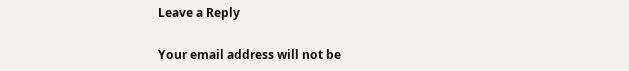Leave a Reply

Your email address will not be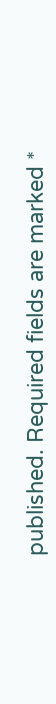published. Required fields are marked *